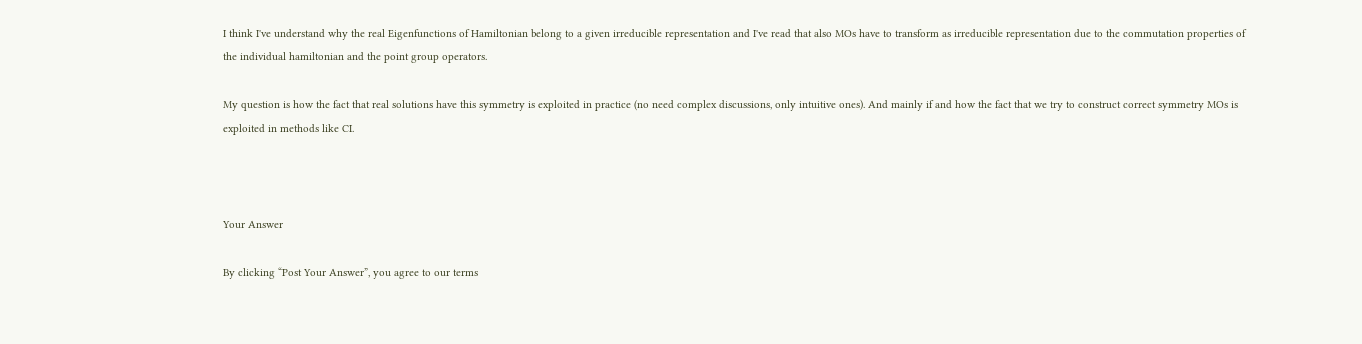I think I've understand why the real Eigenfunctions of Hamiltonian belong to a given irreducible representation and I've read that also MOs have to transform as irreducible representation due to the commutation properties of the individual hamiltonian and the point group operators.

My question is how the fact that real solutions have this symmetry is exploited in practice (no need complex discussions, only intuitive ones). And mainly if and how the fact that we try to construct correct symmetry MOs is exploited in methods like CI.



Your Answer

By clicking “Post Your Answer”, you agree to our terms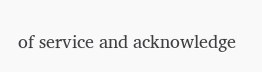of service and acknowledge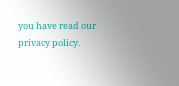you have read our privacy policy.